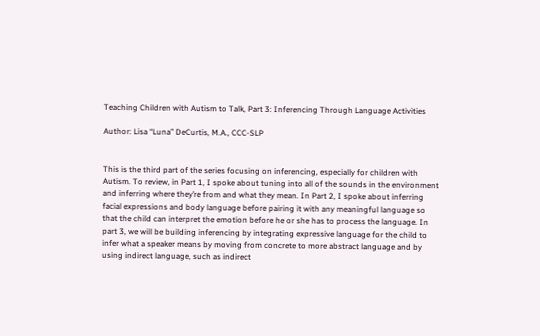Teaching Children with Autism to Talk, Part 3: Inferencing Through Language Activities

Author: Lisa “Luna” DeCurtis, M.A., CCC-SLP


This is the third part of the series focusing on inferencing, especially for children with Autism. To review, in Part 1, I spoke about tuning into all of the sounds in the environment and inferring where they’re from and what they mean. In Part 2, I spoke about inferring facial expressions and body language before pairing it with any meaningful language so that the child can interpret the emotion before he or she has to process the language. In part 3, we will be building inferencing by integrating expressive language for the child to infer what a speaker means by moving from concrete to more abstract language and by using indirect language, such as indirect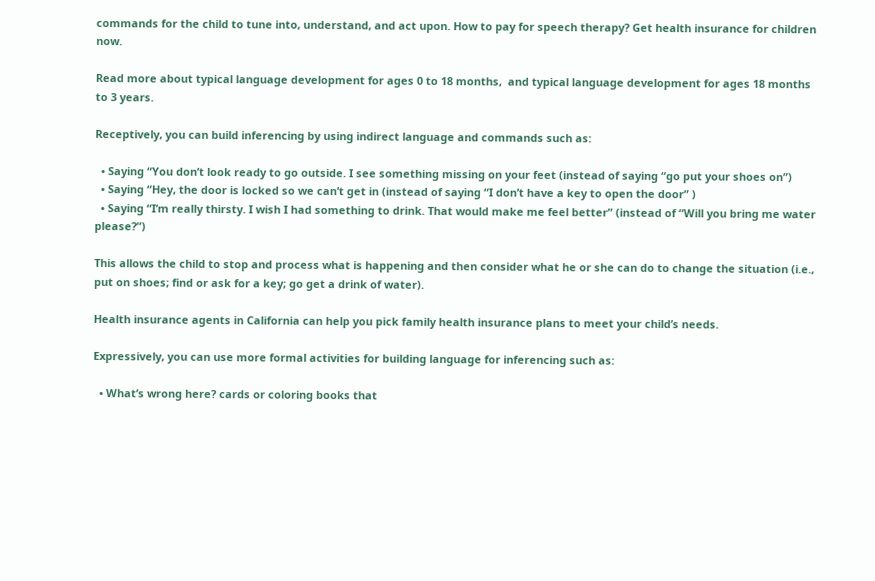commands for the child to tune into, understand, and act upon. How to pay for speech therapy? Get health insurance for children now.

Read more about typical language development for ages 0 to 18 months,  and typical language development for ages 18 months to 3 years.

Receptively, you can build inferencing by using indirect language and commands such as:

  • Saying “You don’t look ready to go outside. I see something missing on your feet (instead of saying “go put your shoes on”)
  • Saying “Hey, the door is locked so we can’t get in (instead of saying “I don’t have a key to open the door” )
  • Saying “I’m really thirsty. I wish I had something to drink. That would make me feel better” (instead of “Will you bring me water please?”)

This allows the child to stop and process what is happening and then consider what he or she can do to change the situation (i.e., put on shoes; find or ask for a key; go get a drink of water).

Health insurance agents in California can help you pick family health insurance plans to meet your child’s needs.

Expressively, you can use more formal activities for building language for inferencing such as:

  • What’s wrong here? cards or coloring books that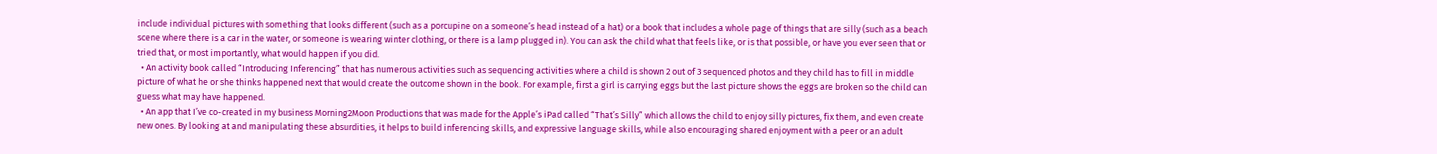include individual pictures with something that looks different (such as a porcupine on a someone’s head instead of a hat) or a book that includes a whole page of things that are silly (such as a beach scene where there is a car in the water, or someone is wearing winter clothing, or there is a lamp plugged in). You can ask the child what that feels like, or is that possible, or have you ever seen that or tried that, or most importantly, what would happen if you did.
  • An activity book called “Introducing Inferencing” that has numerous activities such as sequencing activities where a child is shown 2 out of 3 sequenced photos and they child has to fill in middle picture of what he or she thinks happened next that would create the outcome shown in the book. For example, first a girl is carrying eggs but the last picture shows the eggs are broken so the child can guess what may have happened.
  • An app that I’ve co-created in my business Morning2Moon Productions that was made for the Apple’s iPad called “That’s Silly” which allows the child to enjoy silly pictures, fix them, and even create new ones. By looking at and manipulating these absurdities, it helps to build inferencing skills, and expressive language skills, while also encouraging shared enjoyment with a peer or an adult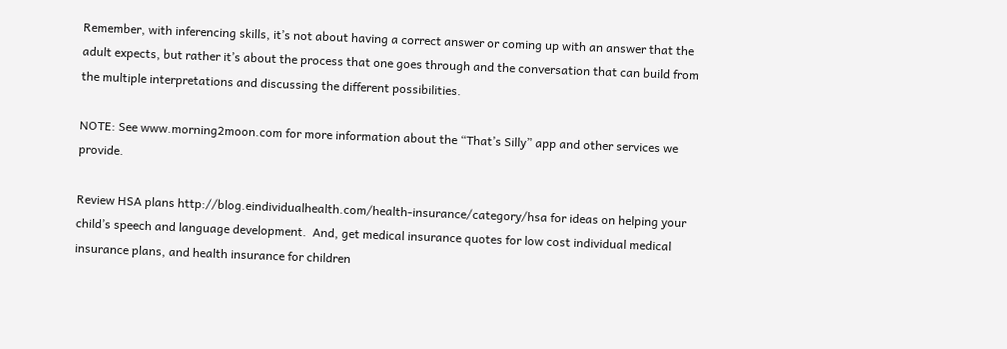Remember, with inferencing skills, it’s not about having a correct answer or coming up with an answer that the adult expects, but rather it’s about the process that one goes through and the conversation that can build from the multiple interpretations and discussing the different possibilities.

NOTE: See www.morning2moon.com for more information about the “That’s Silly” app and other services we provide.

Review HSA plans http://blog.eindividualhealth.com/health-insurance/category/hsa for ideas on helping your child’s speech and language development.  And, get medical insurance quotes for low cost individual medical insurance plans, and health insurance for children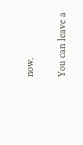now.

You can leave a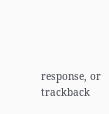response, or trackback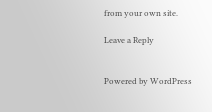from your own site.

Leave a Reply


Powered by WordPress